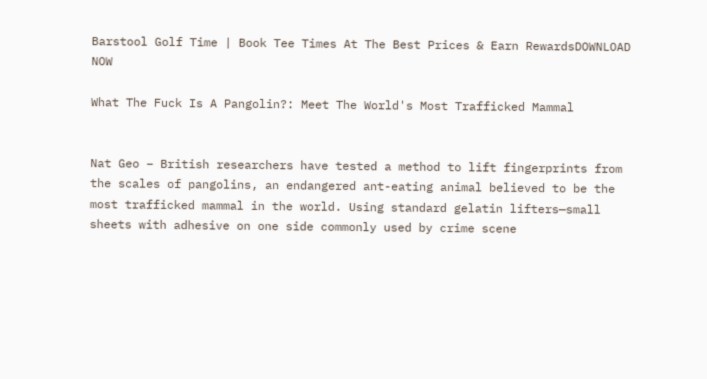Barstool Golf Time | Book Tee Times At The Best Prices & Earn RewardsDOWNLOAD NOW

What The Fuck Is A Pangolin?: Meet The World's Most Trafficked Mammal


Nat Geo – British researchers have tested a method to lift fingerprints from the scales of pangolins, an endangered ant-eating animal believed to be the most trafficked mammal in the world. Using standard gelatin lifters—small sheets with adhesive on one side commonly used by crime scene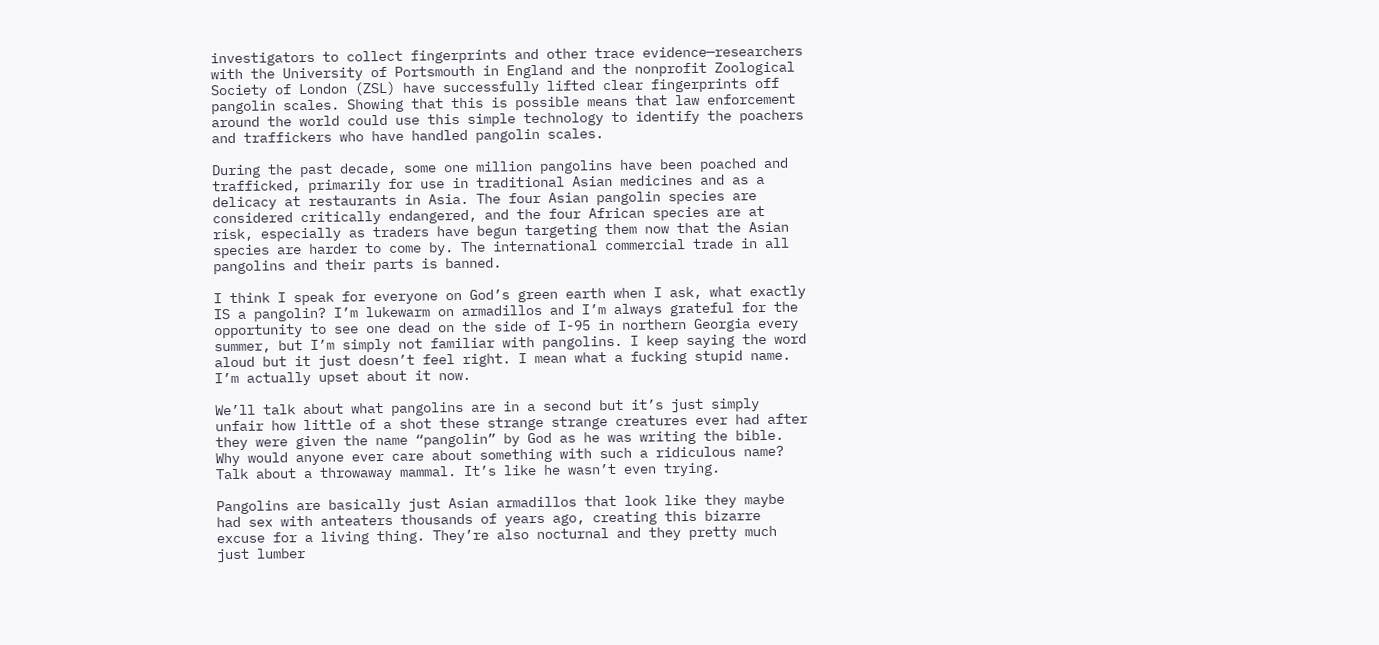investigators to collect fingerprints and other trace evidence—researchers with the University of Portsmouth in England and the nonprofit Zoological Society of London (ZSL) have successfully lifted clear fingerprints off pangolin scales. Showing that this is possible means that law enforcement around the world could use this simple technology to identify the poachers and traffickers who have handled pangolin scales.

During the past decade, some one million pangolins have been poached and trafficked, primarily for use in traditional Asian medicines and as a delicacy at restaurants in Asia. The four Asian pangolin species are considered critically endangered, and the four African species are at risk, especially as traders have begun targeting them now that the Asian species are harder to come by. The international commercial trade in all pangolins and their parts is banned.

I think I speak for everyone on God’s green earth when I ask, what exactly IS a pangolin? I’m lukewarm on armadillos and I’m always grateful for the opportunity to see one dead on the side of I-95 in northern Georgia every summer, but I’m simply not familiar with pangolins. I keep saying the word aloud but it just doesn’t feel right. I mean what a fucking stupid name. I’m actually upset about it now.

We’ll talk about what pangolins are in a second but it’s just simply unfair how little of a shot these strange strange creatures ever had after they were given the name “pangolin” by God as he was writing the bible. Why would anyone ever care about something with such a ridiculous name? Talk about a throwaway mammal. It’s like he wasn’t even trying.

Pangolins are basically just Asian armadillos that look like they maybe had sex with anteaters thousands of years ago, creating this bizarre excuse for a living thing. They’re also nocturnal and they pretty much just lumber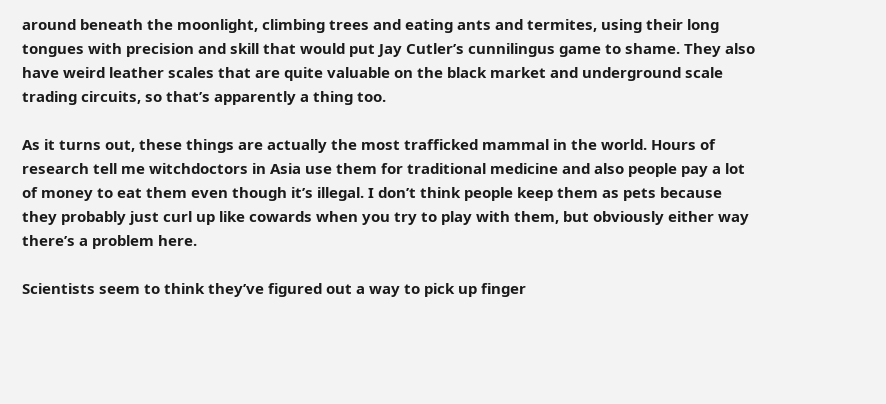around beneath the moonlight, climbing trees and eating ants and termites, using their long tongues with precision and skill that would put Jay Cutler’s cunnilingus game to shame. They also have weird leather scales that are quite valuable on the black market and underground scale trading circuits, so that’s apparently a thing too.

As it turns out, these things are actually the most trafficked mammal in the world. Hours of research tell me witchdoctors in Asia use them for traditional medicine and also people pay a lot of money to eat them even though it’s illegal. I don’t think people keep them as pets because they probably just curl up like cowards when you try to play with them, but obviously either way there’s a problem here.

Scientists seem to think they’ve figured out a way to pick up finger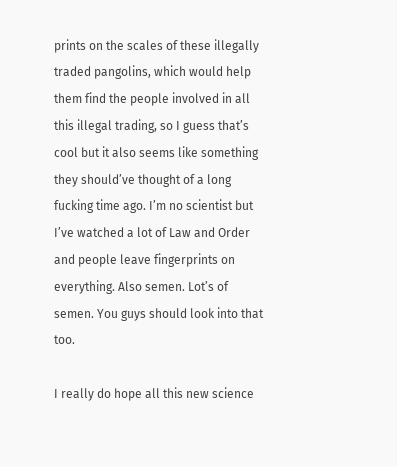prints on the scales of these illegally traded pangolins, which would help them find the people involved in all this illegal trading, so I guess that’s cool but it also seems like something they should’ve thought of a long fucking time ago. I’m no scientist but I’ve watched a lot of Law and Order and people leave fingerprints on everything. Also semen. Lot’s of semen. You guys should look into that too.

I really do hope all this new science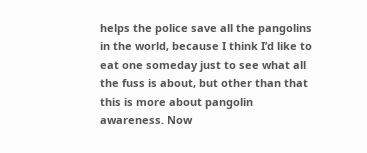helps the police save all the pangolins in the world, because I think I’d like to eat one someday just to see what all the fuss is about, but other than that this is more about pangolin awareness. Now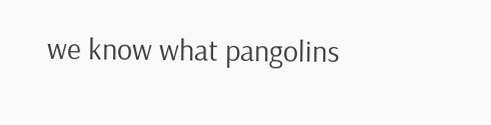we know what pangolins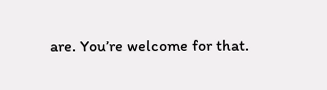are. You’re welcome for that.